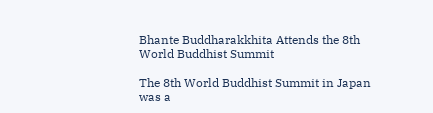Bhante Buddharakkhita Attends the 8th World Buddhist Summit

The 8th World Buddhist Summit in Japan was a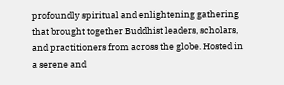profoundly spiritual and enlightening gathering that brought together Buddhist leaders, scholars, and practitioners from across the globe. Hosted in a serene and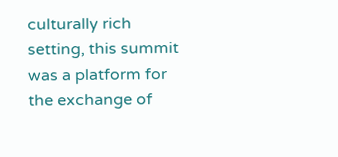culturally rich setting, this summit was a platform for the exchange of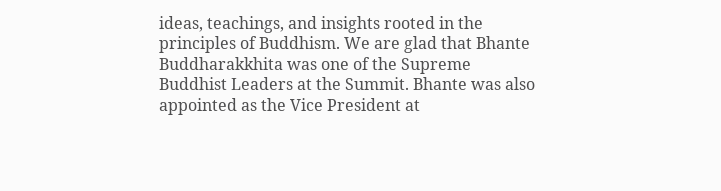ideas, teachings, and insights rooted in the principles of Buddhism. We are glad that Bhante Buddharakkhita was one of the Supreme Buddhist Leaders at the Summit. Bhante was also appointed as the Vice President at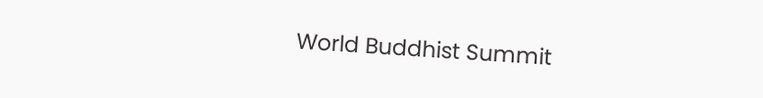World Buddhist Summit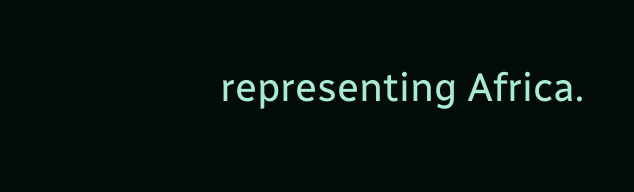representing Africa.